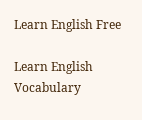Learn English Free

Learn English Vocabulary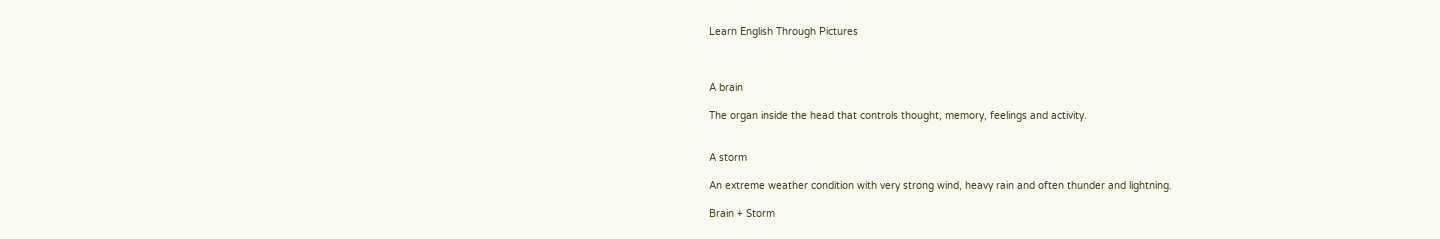Learn English Through Pictures



A brain

The organ inside the head that controls thought, memory, feelings and activity.


A storm

An extreme weather condition with very strong wind, heavy rain and often thunder and lightning.

Brain + Storm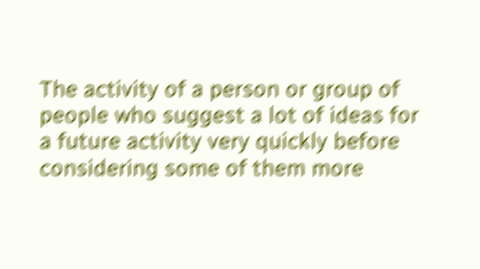The activity of a person or group of people who suggest a lot of ideas for a future activity very quickly before considering some of them more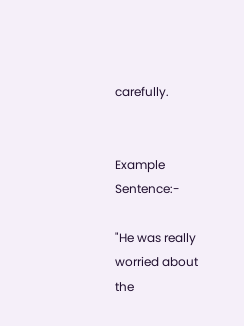carefully.


Example Sentence:-

"He was really worried about the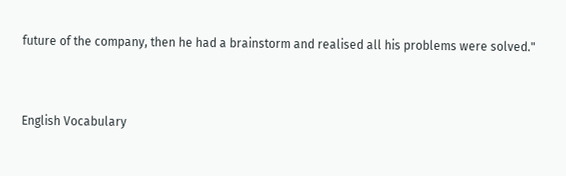future of the company, then he had a brainstorm and realised all his problems were solved."


English Vocabulary